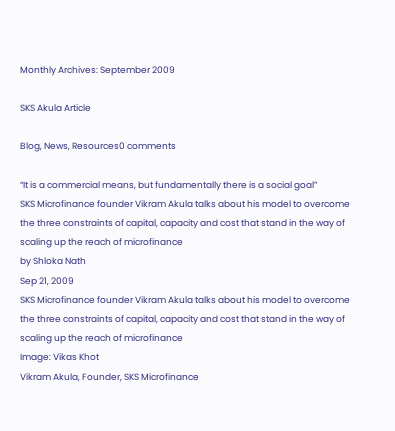Monthly Archives: September 2009

SKS Akula Article

Blog, News, Resources0 comments

“It is a commercial means, but fundamentally there is a social goal”
SKS Microfinance founder Vikram Akula talks about his model to overcome the three constraints of capital, capacity and cost that stand in the way of scaling up the reach of microfinance
by Shloka Nath
Sep 21, 2009
SKS Microfinance founder Vikram Akula talks about his model to overcome the three constraints of capital, capacity and cost that stand in the way of scaling up the reach of microfinance
Image: Vikas Khot
Vikram Akula, Founder, SKS Microfinance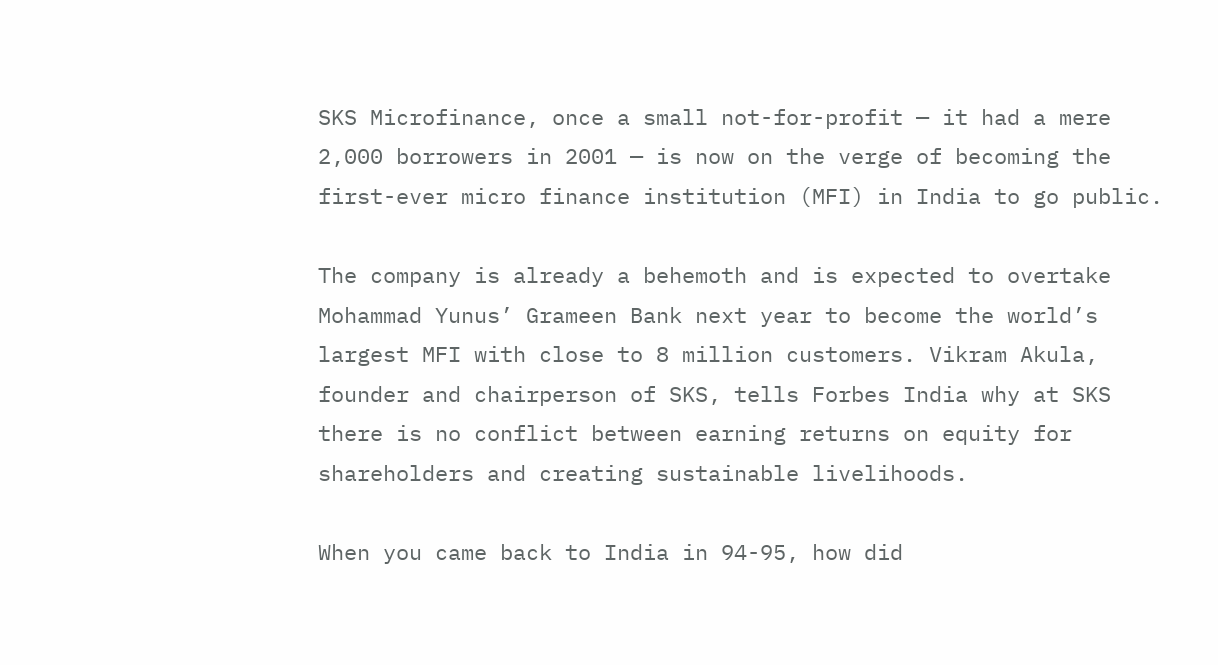SKS Microfinance, once a small not-for-profit — it had a mere 2,000 borrowers in 2001 — is now on the verge of becoming the first-ever micro finance institution (MFI) in India to go public.

The company is already a behemoth and is expected to overtake Mohammad Yunus’ Grameen Bank next year to become the world’s largest MFI with close to 8 million customers. Vikram Akula, founder and chairperson of SKS, tells Forbes India why at SKS there is no conflict between earning returns on equity for shareholders and creating sustainable livelihoods.

When you came back to India in 94-95, how did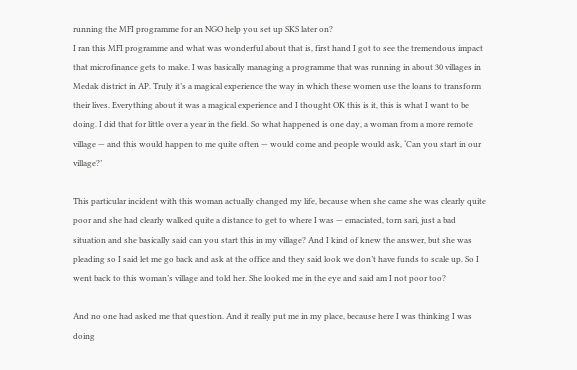running the MFI programme for an NGO help you set up SKS later on?
I ran this MFI programme and what was wonderful about that is, first hand I got to see the tremendous impact that microfinance gets to make. I was basically managing a programme that was running in about 30 villages in Medak district in AP. Truly it’s a magical experience the way in which these women use the loans to transform their lives. Everything about it was a magical experience and I thought OK this is it, this is what I want to be doing. I did that for little over a year in the field. So what happened is one day, a woman from a more remote village — and this would happen to me quite often — would come and people would ask, ‘Can you start in our village?’

This particular incident with this woman actually changed my life, because when she came she was clearly quite poor and she had clearly walked quite a distance to get to where I was — emaciated, torn sari, just a bad situation and she basically said can you start this in my village? And I kind of knew the answer, but she was pleading so I said let me go back and ask at the office and they said look we don’t have funds to scale up. So I went back to this woman’s village and told her. She looked me in the eye and said am I not poor too?

And no one had asked me that question. And it really put me in my place, because here I was thinking I was doing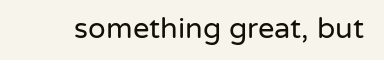something great, but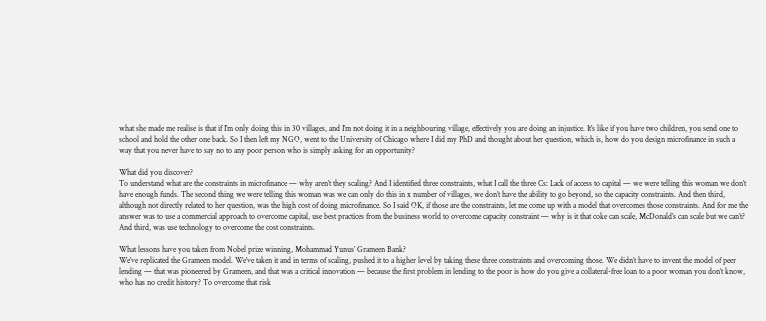what she made me realise is that if I’m only doing this in 30 villages, and I’m not doing it in a neighbouring village, effectively you are doing an injustice. It’s like if you have two children, you send one to school and hold the other one back. So I then left my NGO, went to the University of Chicago where I did my PhD and thought about her question, which is, how do you design microfinance in such a way that you never have to say no to any poor person who is simply asking for an opportunity?

What did you discover?
To understand what are the constraints in microfinance — why aren’t they scaling? And I identified three constraints, what I call the three Cs: Lack of access to capital — we were telling this woman we don’t have enough funds. The second thing we were telling this woman was we can only do this in x number of villages, we don’t have the ability to go beyond, so the capacity constraints. And then third, although not directly related to her question, was the high cost of doing microfinance. So I said OK, if those are the constraints, let me come up with a model that overcomes those constraints. And for me the answer was to use a commercial approach to overcome capital, use best practices from the business world to overcome capacity constraint — why is it that coke can scale, McDonald’s can scale but we can’t? And third, was use technology to overcome the cost constraints.

What lessons have you taken from Nobel prize winning, Mohammad Yunus’ Grameen Bank?
We’ve replicated the Grameen model. We’ve taken it and in terms of scaling, pushed it to a higher level by taking these three constraints and overcoming those. We didn’t have to invent the model of peer lending — that was pioneered by Grameen, and that was a critical innovation — because the first problem in lending to the poor is how do you give a collateral-free loan to a poor woman you don’t know, who has no credit history? To overcome that risk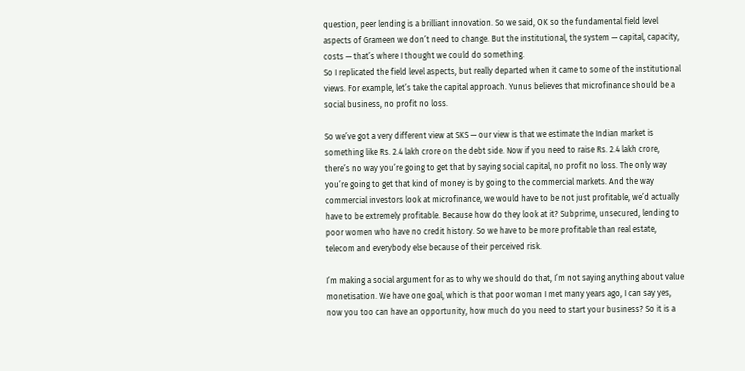question, peer lending is a brilliant innovation. So we said, OK so the fundamental field level aspects of Grameen we don’t need to change. But the institutional, the system — capital, capacity, costs — that’s where I thought we could do something.
So I replicated the field level aspects, but really departed when it came to some of the institutional views. For example, let’s take the capital approach. Yunus believes that microfinance should be a social business, no profit no loss.

So we’ve got a very different view at SKS — our view is that we estimate the Indian market is something like Rs. 2.4 lakh crore on the debt side. Now if you need to raise Rs. 2.4 lakh crore, there’s no way you’re going to get that by saying social capital, no profit no loss. The only way you’re going to get that kind of money is by going to the commercial markets. And the way commercial investors look at microfinance, we would have to be not just profitable, we’d actually have to be extremely profitable. Because how do they look at it? Subprime, unsecured, lending to poor women who have no credit history. So we have to be more profitable than real estate, telecom and everybody else because of their perceived risk.

I’m making a social argument for as to why we should do that, I’m not saying anything about value monetisation. We have one goal, which is that poor woman I met many years ago, I can say yes, now you too can have an opportunity, how much do you need to start your business? So it is a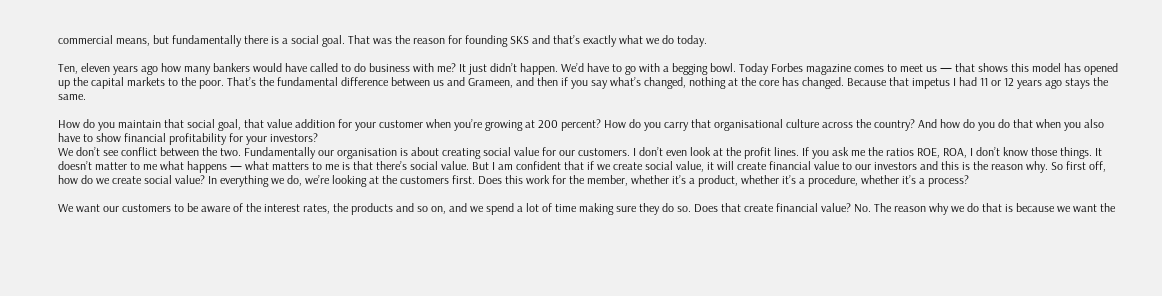commercial means, but fundamentally there is a social goal. That was the reason for founding SKS and that’s exactly what we do today.

Ten, eleven years ago how many bankers would have called to do business with me? It just didn’t happen. We’d have to go with a begging bowl. Today Forbes magazine comes to meet us — that shows this model has opened up the capital markets to the poor. That’s the fundamental difference between us and Grameen, and then if you say what’s changed, nothing at the core has changed. Because that impetus I had 11 or 12 years ago stays the same.

How do you maintain that social goal, that value addition for your customer when you’re growing at 200 percent? How do you carry that organisational culture across the country? And how do you do that when you also have to show financial profitability for your investors?
We don’t see conflict between the two. Fundamentally our organisation is about creating social value for our customers. I don’t even look at the profit lines. If you ask me the ratios ROE, ROA, I don’t know those things. It doesn’t matter to me what happens — what matters to me is that there’s social value. But I am confident that if we create social value, it will create financial value to our investors and this is the reason why. So first off, how do we create social value? In everything we do, we’re looking at the customers first. Does this work for the member, whether it’s a product, whether it’s a procedure, whether it’s a process?

We want our customers to be aware of the interest rates, the products and so on, and we spend a lot of time making sure they do so. Does that create financial value? No. The reason why we do that is because we want the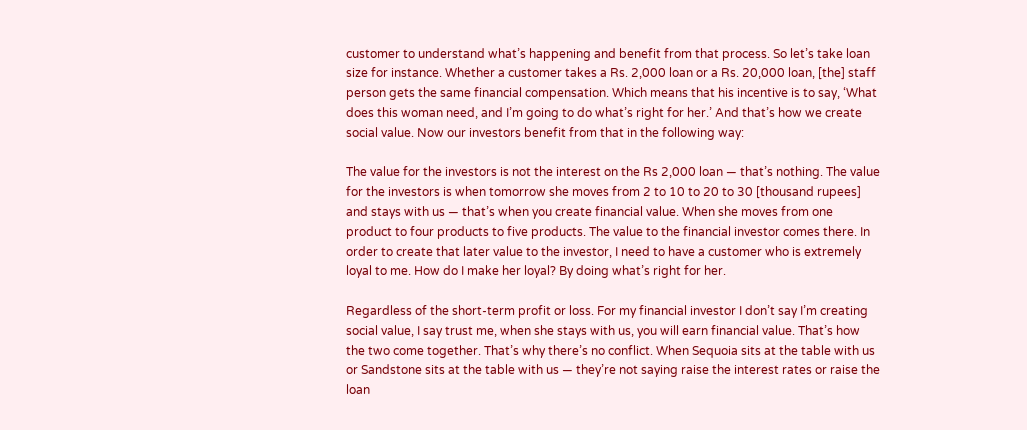customer to understand what’s happening and benefit from that process. So let’s take loan size for instance. Whether a customer takes a Rs. 2,000 loan or a Rs. 20,000 loan, [the] staff person gets the same financial compensation. Which means that his incentive is to say, ‘What does this woman need, and I’m going to do what’s right for her.’ And that’s how we create social value. Now our investors benefit from that in the following way:

The value for the investors is not the interest on the Rs 2,000 loan — that’s nothing. The value for the investors is when tomorrow she moves from 2 to 10 to 20 to 30 [thousand rupees] and stays with us — that’s when you create financial value. When she moves from one product to four products to five products. The value to the financial investor comes there. In order to create that later value to the investor, I need to have a customer who is extremely loyal to me. How do I make her loyal? By doing what’s right for her.

Regardless of the short-term profit or loss. For my financial investor I don’t say I’m creating social value, I say trust me, when she stays with us, you will earn financial value. That’s how the two come together. That’s why there’s no conflict. When Sequoia sits at the table with us or Sandstone sits at the table with us — they’re not saying raise the interest rates or raise the loan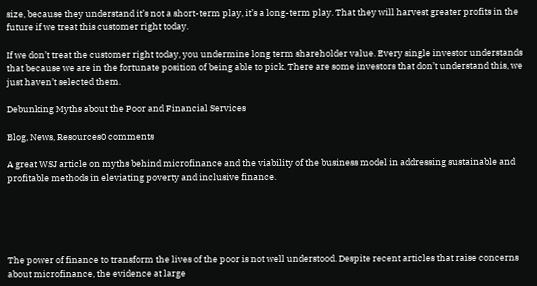size, because they understand it’s not a short-term play, it’s a long-term play. That they will harvest greater profits in the future if we treat this customer right today.

If we don’t treat the customer right today, you undermine long term shareholder value. Every single investor understands that because we are in the fortunate position of being able to pick. There are some investors that don’t understand this, we just haven’t selected them.

Debunking Myths about the Poor and Financial Services

Blog, News, Resources0 comments

A great WSJ article on myths behind microfinance and the viability of the business model in addressing sustainable and profitable methods in eleviating poverty and inclusive finance.





The power of finance to transform the lives of the poor is not well understood. Despite recent articles that raise concerns about microfinance, the evidence at large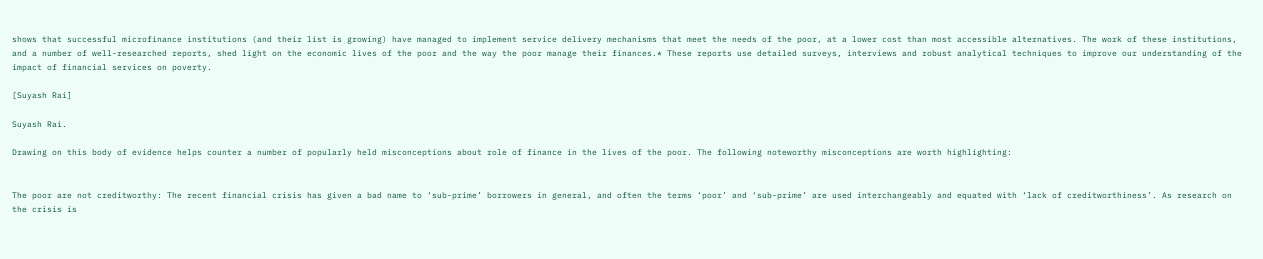shows that successful microfinance institutions (and their list is growing) have managed to implement service delivery mechanisms that meet the needs of the poor, at a lower cost than most accessible alternatives. The work of these institutions, and a number of well-researched reports, shed light on the economic lives of the poor and the way the poor manage their finances.* These reports use detailed surveys, interviews and robust analytical techniques to improve our understanding of the impact of financial services on poverty.

[Suyash Rai]

Suyash Rai.

Drawing on this body of evidence helps counter a number of popularly held misconceptions about role of finance in the lives of the poor. The following noteworthy misconceptions are worth highlighting:


The poor are not creditworthy: The recent financial crisis has given a bad name to ‘sub-prime’ borrowers in general, and often the terms ‘poor’ and ‘sub-prime’ are used interchangeably and equated with ‘lack of creditworthiness’. As research on the crisis is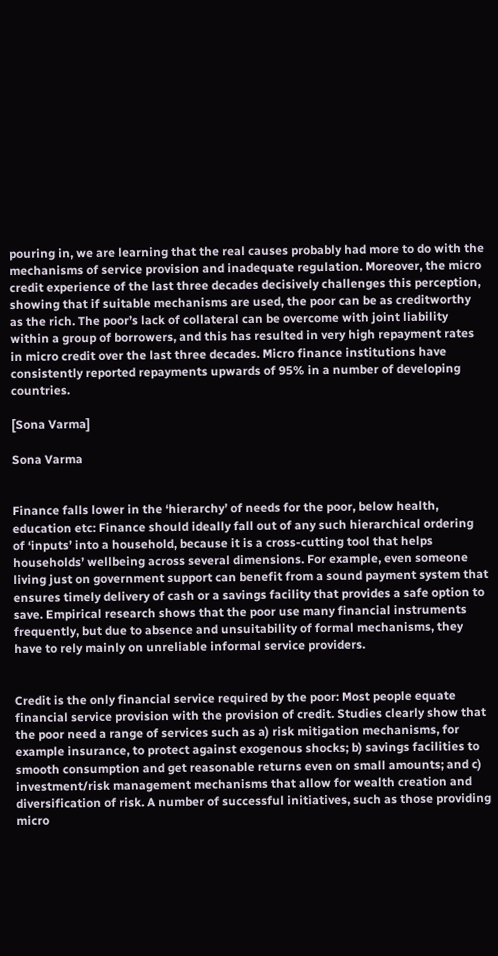pouring in, we are learning that the real causes probably had more to do with the mechanisms of service provision and inadequate regulation. Moreover, the micro credit experience of the last three decades decisively challenges this perception, showing that if suitable mechanisms are used, the poor can be as creditworthy as the rich. The poor’s lack of collateral can be overcome with joint liability within a group of borrowers, and this has resulted in very high repayment rates in micro credit over the last three decades. Micro finance institutions have consistently reported repayments upwards of 95% in a number of developing countries.

[Sona Varma]

Sona Varma


Finance falls lower in the ‘hierarchy’ of needs for the poor, below health, education etc: Finance should ideally fall out of any such hierarchical ordering of ‘inputs’ into a household, because it is a cross-cutting tool that helps households’ wellbeing across several dimensions. For example, even someone living just on government support can benefit from a sound payment system that ensures timely delivery of cash or a savings facility that provides a safe option to save. Empirical research shows that the poor use many financial instruments frequently, but due to absence and unsuitability of formal mechanisms, they have to rely mainly on unreliable informal service providers.


Credit is the only financial service required by the poor: Most people equate financial service provision with the provision of credit. Studies clearly show that the poor need a range of services such as a) risk mitigation mechanisms, for example insurance, to protect against exogenous shocks; b) savings facilities to smooth consumption and get reasonable returns even on small amounts; and c) investment/risk management mechanisms that allow for wealth creation and diversification of risk. A number of successful initiatives, such as those providing micro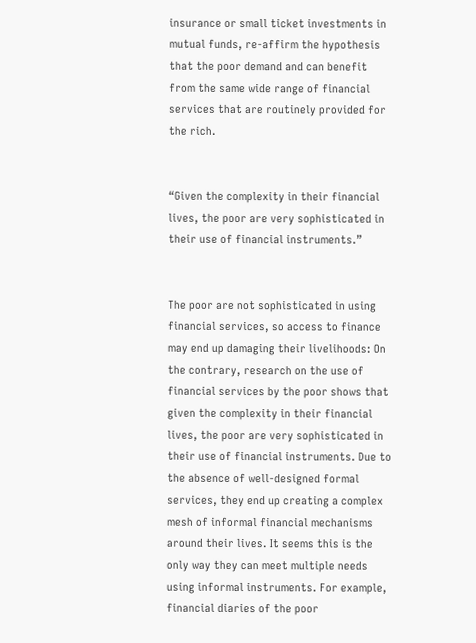insurance or small ticket investments in mutual funds, re-affirm the hypothesis that the poor demand and can benefit from the same wide range of financial services that are routinely provided for the rich.


“Given the complexity in their financial lives, the poor are very sophisticated in their use of financial instruments.”


The poor are not sophisticated in using financial services, so access to finance may end up damaging their livelihoods: On the contrary, research on the use of financial services by the poor shows that given the complexity in their financial lives, the poor are very sophisticated in their use of financial instruments. Due to the absence of well-designed formal services, they end up creating a complex mesh of informal financial mechanisms around their lives. It seems this is the only way they can meet multiple needs using informal instruments. For example, financial diaries of the poor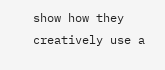show how they creatively use a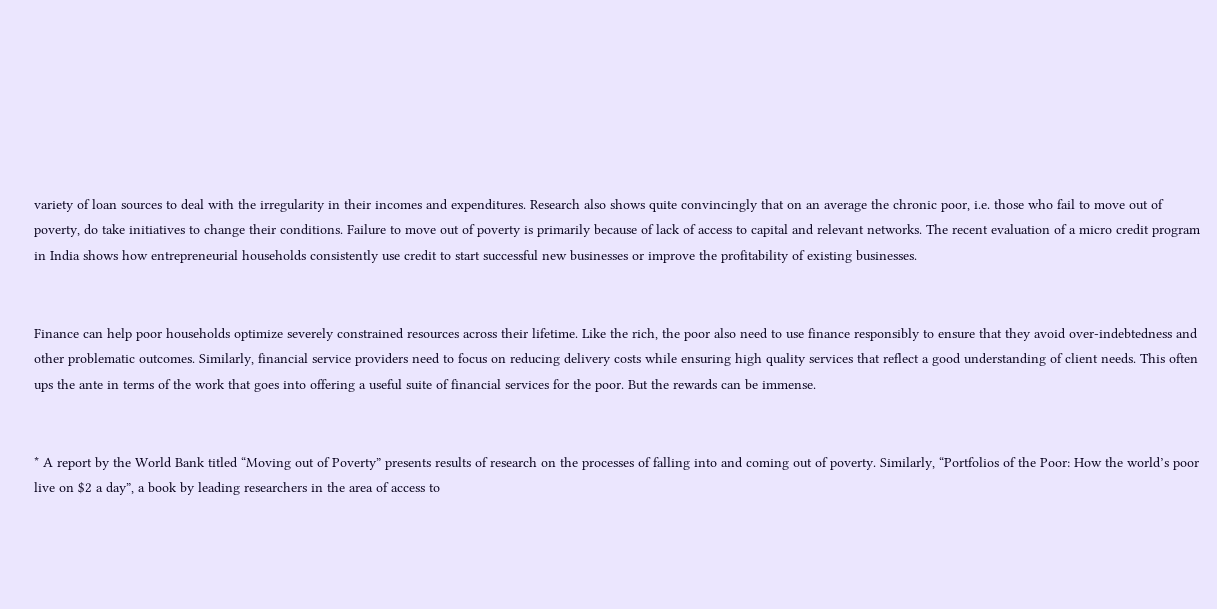variety of loan sources to deal with the irregularity in their incomes and expenditures. Research also shows quite convincingly that on an average the chronic poor, i.e. those who fail to move out of poverty, do take initiatives to change their conditions. Failure to move out of poverty is primarily because of lack of access to capital and relevant networks. The recent evaluation of a micro credit program in India shows how entrepreneurial households consistently use credit to start successful new businesses or improve the profitability of existing businesses.


Finance can help poor households optimize severely constrained resources across their lifetime. Like the rich, the poor also need to use finance responsibly to ensure that they avoid over-indebtedness and other problematic outcomes. Similarly, financial service providers need to focus on reducing delivery costs while ensuring high quality services that reflect a good understanding of client needs. This often ups the ante in terms of the work that goes into offering a useful suite of financial services for the poor. But the rewards can be immense.


* A report by the World Bank titled “Moving out of Poverty” presents results of research on the processes of falling into and coming out of poverty. Similarly, “Portfolios of the Poor: How the world’s poor live on $2 a day”, a book by leading researchers in the area of access to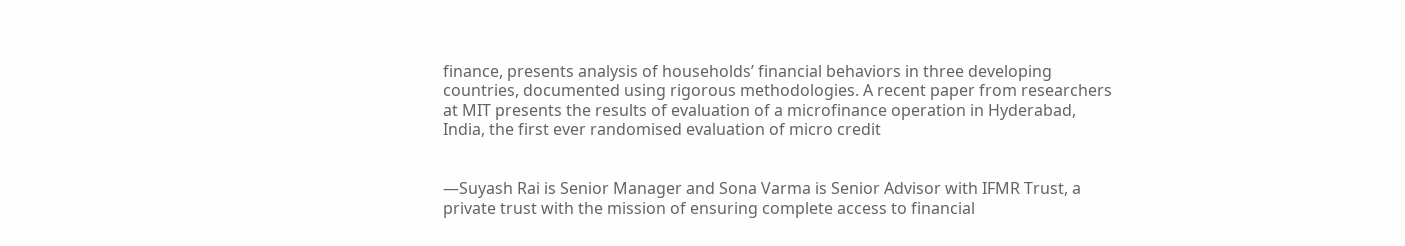finance, presents analysis of households’ financial behaviors in three developing countries, documented using rigorous methodologies. A recent paper from researchers at MIT presents the results of evaluation of a microfinance operation in Hyderabad, India, the first ever randomised evaluation of micro credit


—Suyash Rai is Senior Manager and Sona Varma is Senior Advisor with IFMR Trust, a private trust with the mission of ensuring complete access to financial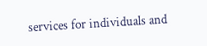services for individuals and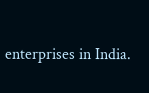enterprises in India.